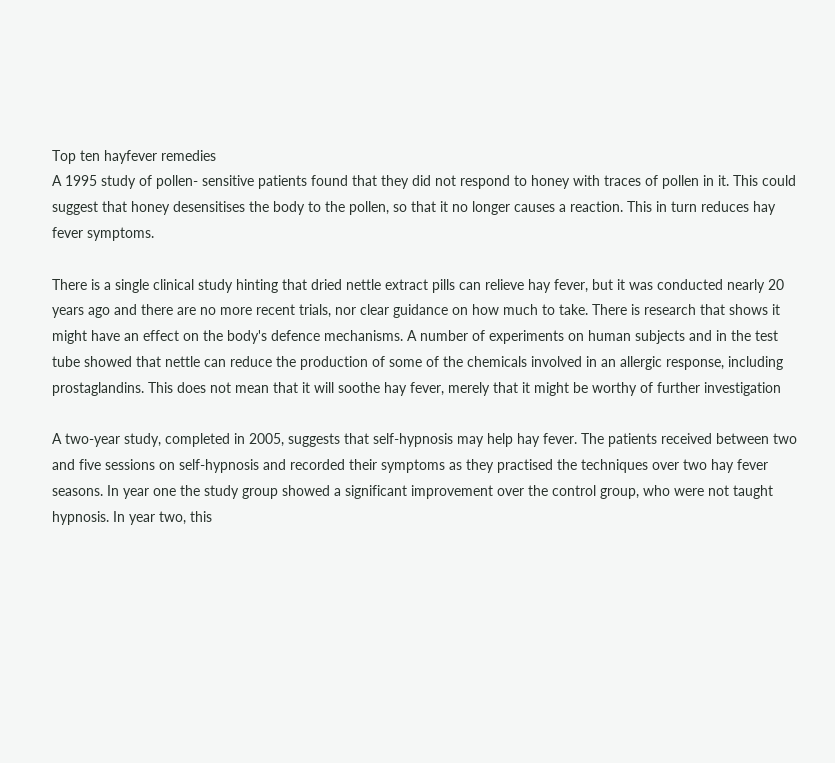Top ten hayfever remedies
A 1995 study of pollen- sensitive patients found that they did not respond to honey with traces of pollen in it. This could suggest that honey desensitises the body to the pollen, so that it no longer causes a reaction. This in turn reduces hay fever symptoms.

There is a single clinical study hinting that dried nettle extract pills can relieve hay fever, but it was conducted nearly 20 years ago and there are no more recent trials, nor clear guidance on how much to take. There is research that shows it might have an effect on the body's defence mechanisms. A number of experiments on human subjects and in the test tube showed that nettle can reduce the production of some of the chemicals involved in an allergic response, including prostaglandins. This does not mean that it will soothe hay fever, merely that it might be worthy of further investigation

A two-year study, completed in 2005, suggests that self-hypnosis may help hay fever. The patients received between two and five sessions on self-hypnosis and recorded their symptoms as they practised the techniques over two hay fever seasons. In year one the study group showed a significant improvement over the control group, who were not taught hypnosis. In year two, this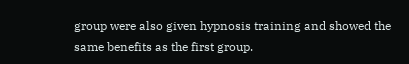group were also given hypnosis training and showed the same benefits as the first group.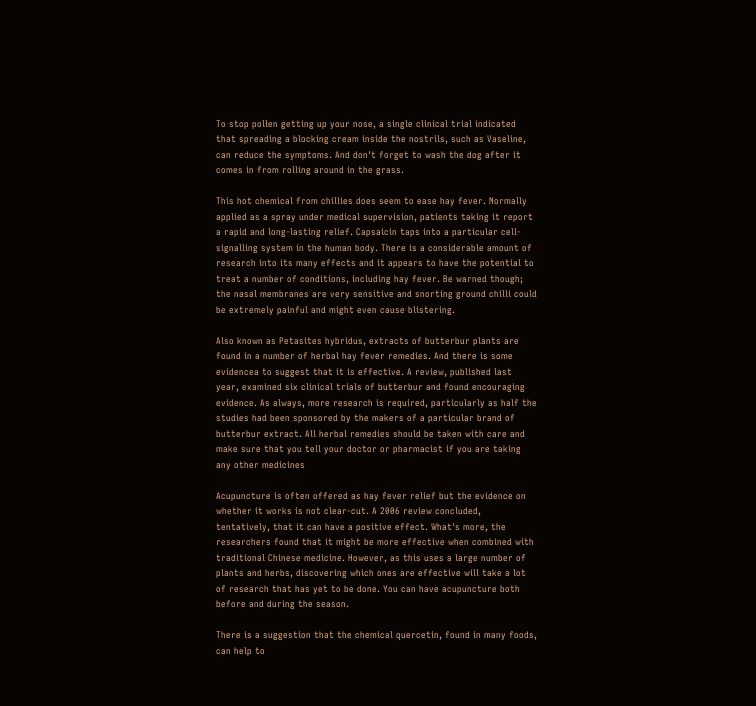To stop pollen getting up your nose, a single clinical trial indicated that spreading a blocking cream inside the nostrils, such as Vaseline, can reduce the symptoms. And don't forget to wash the dog after it comes in from rolling around in the grass.

This hot chemical from chillies does seem to ease hay fever. Normally applied as a spray under medical supervision, patients taking it report a rapid and long-lasting relief. Capsaicin taps into a particular cell-signalling system in the human body. There is a considerable amount of research into its many effects and it appears to have the potential to treat a number of conditions, including hay fever. Be warned though; the nasal membranes are very sensitive and snorting ground chilli could be extremely painful and might even cause blistering.

Also known as Petasites hybridus, extracts of butterbur plants are found in a number of herbal hay fever remedies. And there is some evidencea to suggest that it is effective. A review, published last year, examined six clinical trials of butterbur and found encouraging evidence. As always, more research is required, particularly as half the studies had been sponsored by the makers of a particular brand of butterbur extract. All herbal remedies should be taken with care and make sure that you tell your doctor or pharmacist if you are taking any other medicines

Acupuncture is often offered as hay fever relief but the evidence on whether it works is not clear-cut. A 2006 review concluded, tentatively, that it can have a positive effect. What's more, the researchers found that it might be more effective when combined with traditional Chinese medicine. However, as this uses a large number of plants and herbs, discovering which ones are effective will take a lot of research that has yet to be done. You can have acupuncture both before and during the season.

There is a suggestion that the chemical quercetin, found in many foods, can help to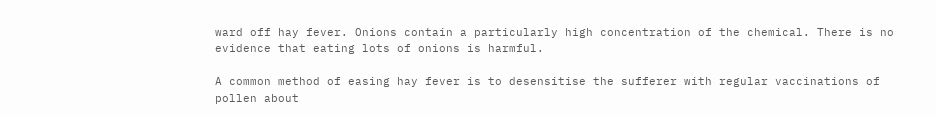ward off hay fever. Onions contain a particularly high concentration of the chemical. There is no evidence that eating lots of onions is harmful.

A common method of easing hay fever is to desensitise the sufferer with regular vaccinations of pollen about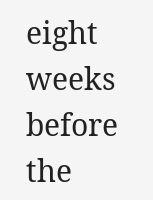eight weeks before the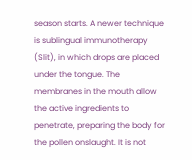season starts. A newer technique is sublingual immunotherapy (Slit), in which drops are placed under the tongue. The membranes in the mouth allow the active ingredients to penetrate, preparing the body for the pollen onslaught. It is not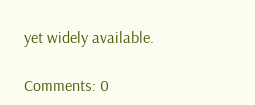yet widely available.

Comments: 0